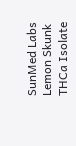SunMed Labs Lemon Skunk THCa Isolate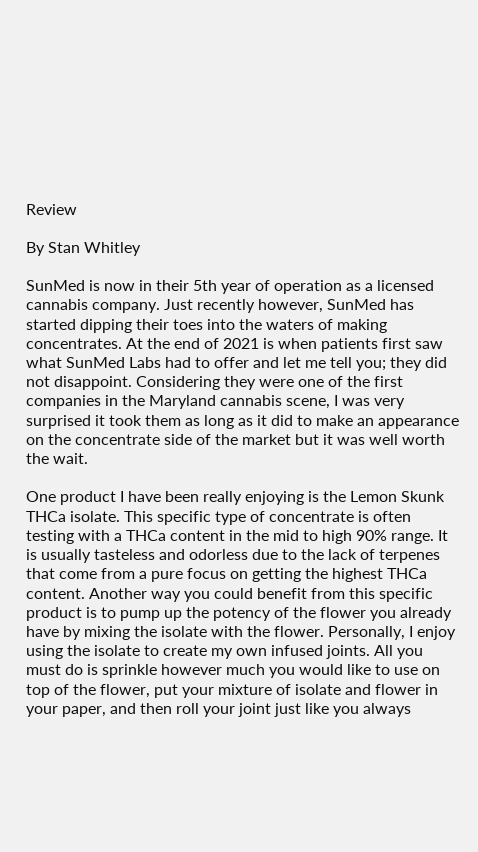Review

By Stan Whitley

SunMed is now in their 5th year of operation as a licensed cannabis company. Just recently however, SunMed has started dipping their toes into the waters of making concentrates. At the end of 2021 is when patients first saw what SunMed Labs had to offer and let me tell you; they did not disappoint. Considering they were one of the first companies in the Maryland cannabis scene, I was very surprised it took them as long as it did to make an appearance on the concentrate side of the market but it was well worth the wait.

One product I have been really enjoying is the Lemon Skunk THCa isolate. This specific type of concentrate is often testing with a THCa content in the mid to high 90% range. It is usually tasteless and odorless due to the lack of terpenes that come from a pure focus on getting the highest THCa content. Another way you could benefit from this specific product is to pump up the potency of the flower you already have by mixing the isolate with the flower. Personally, I enjoy using the isolate to create my own infused joints. All you must do is sprinkle however much you would like to use on top of the flower, put your mixture of isolate and flower in your paper, and then roll your joint just like you always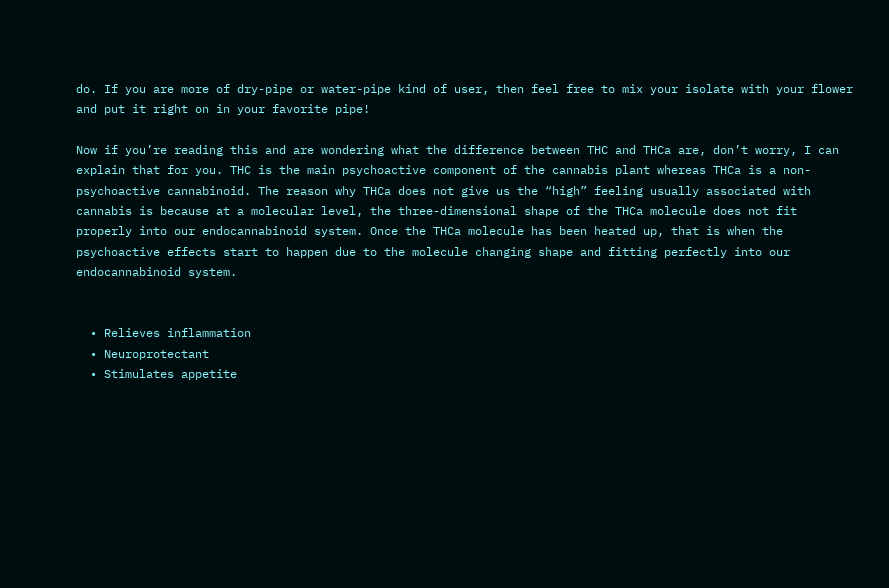do. If you are more of dry-pipe or water-pipe kind of user, then feel free to mix your isolate with your flower and put it right on in your favorite pipe!

Now if you’re reading this and are wondering what the difference between THC and THCa are, don’t worry, I can explain that for you. THC is the main psychoactive component of the cannabis plant whereas THCa is a non-psychoactive cannabinoid. The reason why THCa does not give us the “high” feeling usually associated with cannabis is because at a molecular level, the three-dimensional shape of the THCa molecule does not fit properly into our endocannabinoid system. Once the THCa molecule has been heated up, that is when the psychoactive effects start to happen due to the molecule changing shape and fitting perfectly into our endocannabinoid system.


  • Relieves inflammation
  • Neuroprotectant
  • Stimulates appetite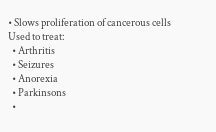• Slows proliferation of cancerous cells
Used to treat:
  • Arthritis
  • Seizures
  • Anorexia
  • Parkinsons
  •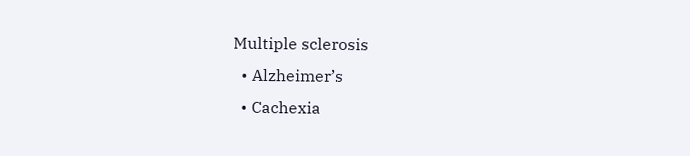Multiple sclerosis
  • Alzheimer’s
  • Cachexia